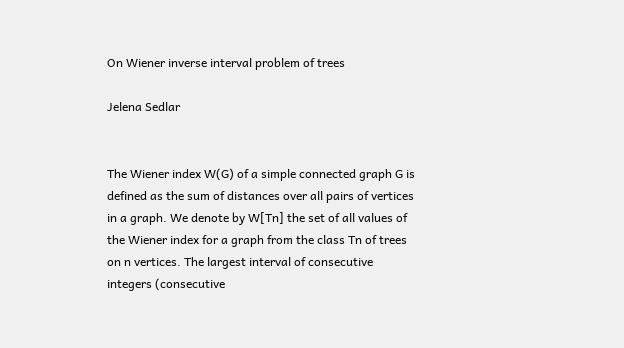On Wiener inverse interval problem of trees

Jelena Sedlar


The Wiener index W(G) of a simple connected graph G is defined as the sum of distances over all pairs of vertices in a graph. We denote by W[Tn] the set of all values of the Wiener index for a graph from the class Tn of trees on n vertices. The largest interval of consecutive integers (consecutive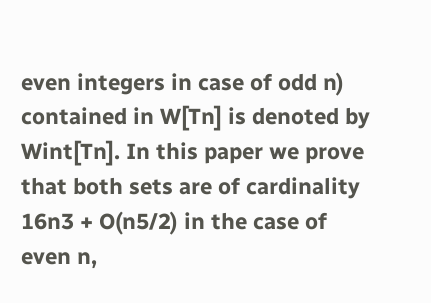even integers in case of odd n) contained in W[Tn] is denoted by Wint[Tn]. In this paper we prove that both sets are of cardinality 16n3 + O(n5/2) in the case of even n,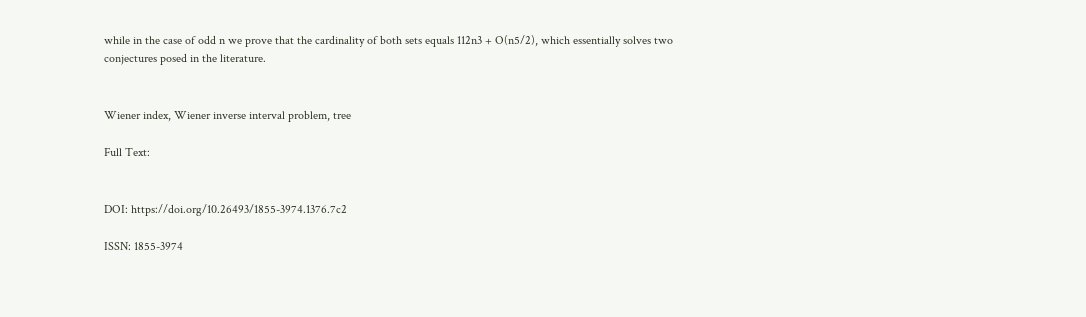while in the case of odd n we prove that the cardinality of both sets equals 112n3 + O(n5/2), which essentially solves two conjectures posed in the literature.


Wiener index, Wiener inverse interval problem, tree

Full Text:


DOI: https://doi.org/10.26493/1855-3974.1376.7c2

ISSN: 1855-3974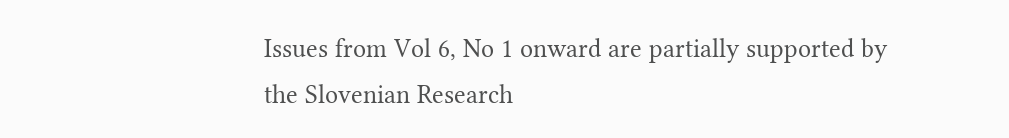Issues from Vol 6, No 1 onward are partially supported by the Slovenian Research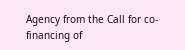Agency from the Call for co-financing of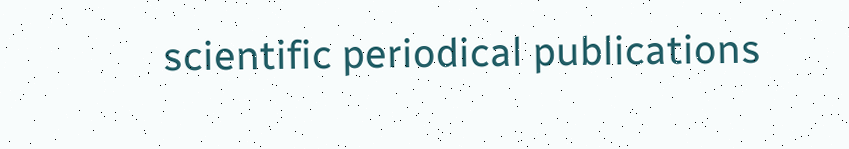scientific periodical publications